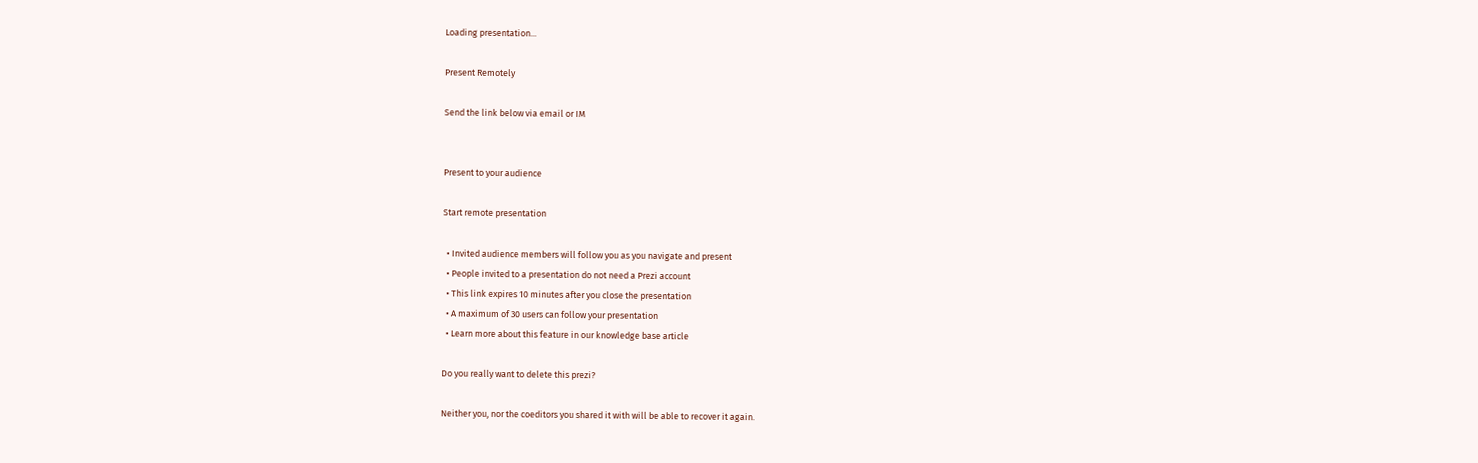Loading presentation...

Present Remotely

Send the link below via email or IM


Present to your audience

Start remote presentation

  • Invited audience members will follow you as you navigate and present
  • People invited to a presentation do not need a Prezi account
  • This link expires 10 minutes after you close the presentation
  • A maximum of 30 users can follow your presentation
  • Learn more about this feature in our knowledge base article

Do you really want to delete this prezi?

Neither you, nor the coeditors you shared it with will be able to recover it again.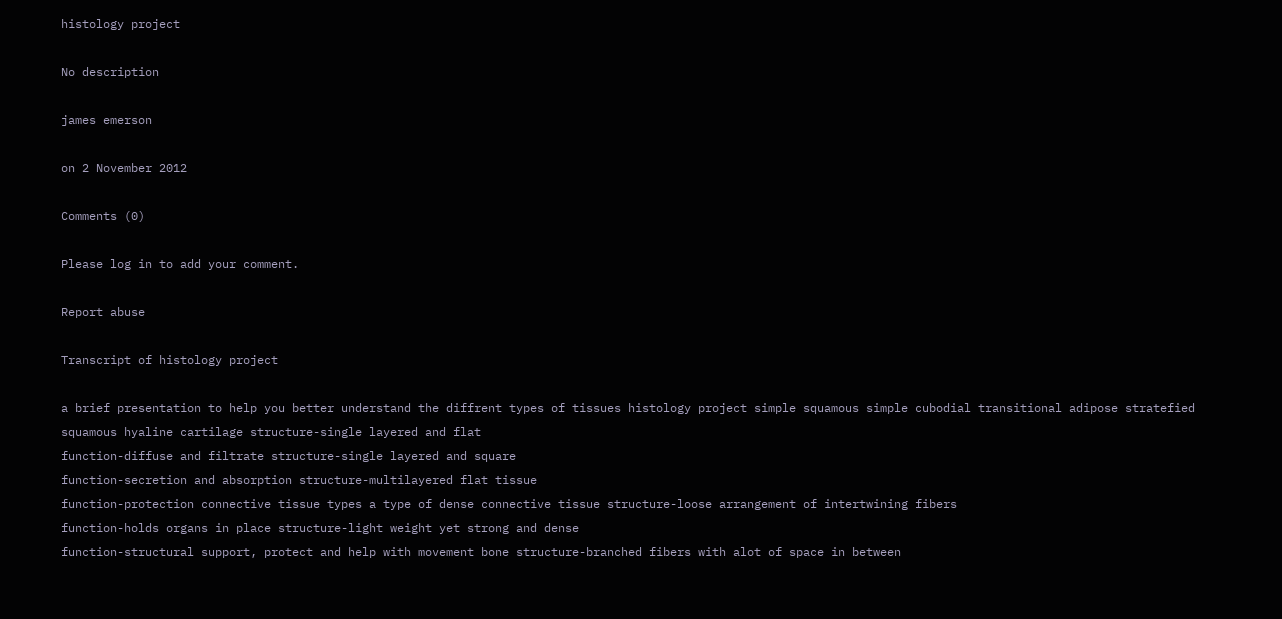histology project

No description

james emerson

on 2 November 2012

Comments (0)

Please log in to add your comment.

Report abuse

Transcript of histology project

a brief presentation to help you better understand the diffrent types of tissues histology project simple squamous simple cubodial transitional adipose stratefied squamous hyaline cartilage structure-single layered and flat
function-diffuse and filtrate structure-single layered and square
function-secretion and absorption structure-multilayered flat tissue
function-protection connective tissue types a type of dense connective tissue structure-loose arrangement of intertwining fibers
function-holds organs in place structure-light weight yet strong and dense
function-structural support, protect and help with movement bone structure-branched fibers with alot of space in between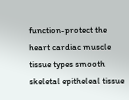function-protect the heart cardiac muscle tissue types smooth skeletal epitheleal tissue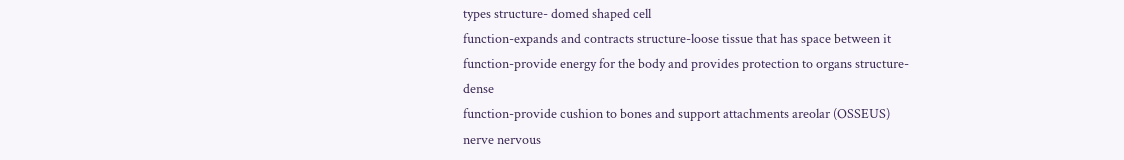types structure- domed shaped cell
function-expands and contracts structure-loose tissue that has space between it
function-provide energy for the body and provides protection to organs structure-dense
function-provide cushion to bones and support attachments areolar (OSSEUS) nerve nervous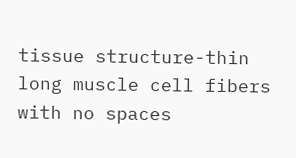tissue structure-thin long muscle cell fibers with no spaces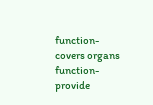function-covers organs function-provide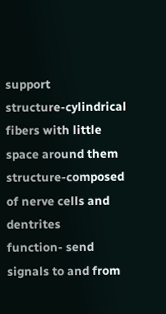support
structure-cylindrical fibers with little space around them structure-composed of nerve cells and dentrites
function- send signals to and from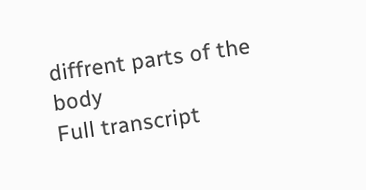diffrent parts of the body
Full transcript